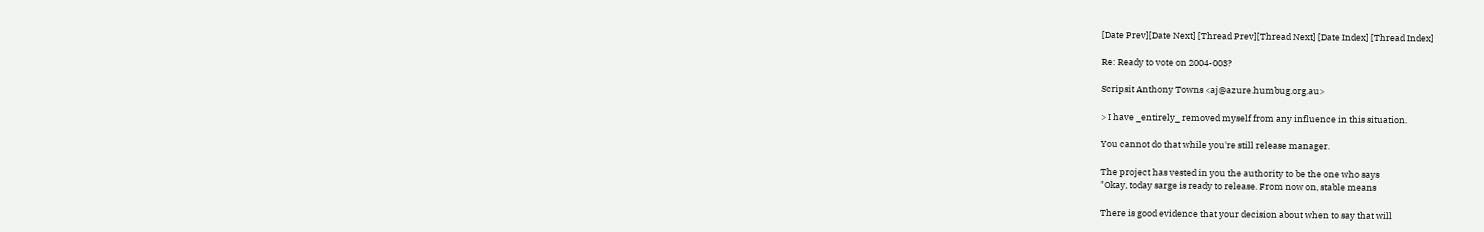[Date Prev][Date Next] [Thread Prev][Thread Next] [Date Index] [Thread Index]

Re: Ready to vote on 2004-003?

Scripsit Anthony Towns <aj@azure.humbug.org.au>

> I have _entirely_ removed myself from any influence in this situation.

You cannot do that while you're still release manager.

The project has vested in you the authority to be the one who says
"Okay, today sarge is ready to release. From now on, stable means

There is good evidence that your decision about when to say that will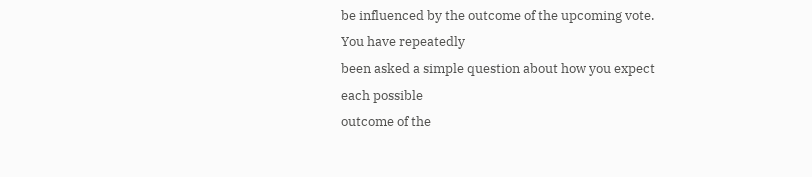be influenced by the outcome of the upcoming vote. You have repeatedly
been asked a simple question about how you expect each possible
outcome of the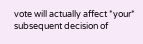vote will actually affect *your* subsequent decision of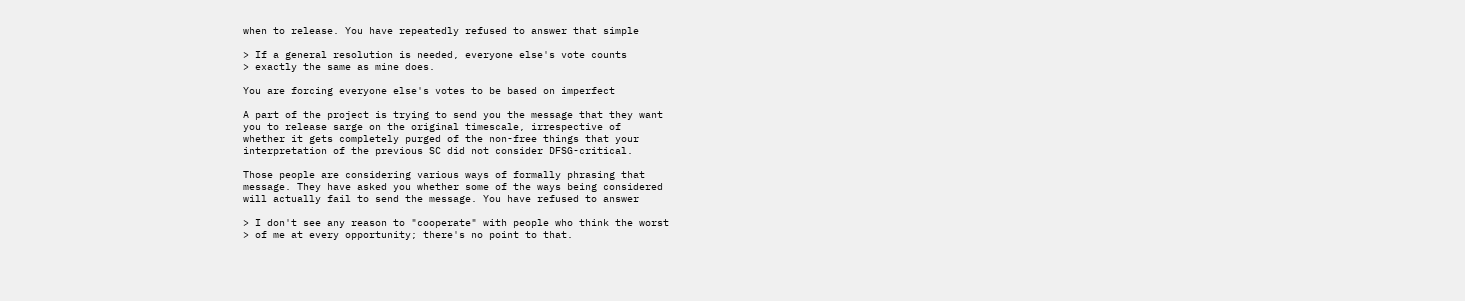when to release. You have repeatedly refused to answer that simple

> If a general resolution is needed, everyone else's vote counts
> exactly the same as mine does.

You are forcing everyone else's votes to be based on imperfect

A part of the project is trying to send you the message that they want
you to release sarge on the original timescale, irrespective of
whether it gets completely purged of the non-free things that your
interpretation of the previous SC did not consider DFSG-critical.

Those people are considering various ways of formally phrasing that
message. They have asked you whether some of the ways being considered
will actually fail to send the message. You have refused to answer

> I don't see any reason to "cooperate" with people who think the worst
> of me at every opportunity; there's no point to that.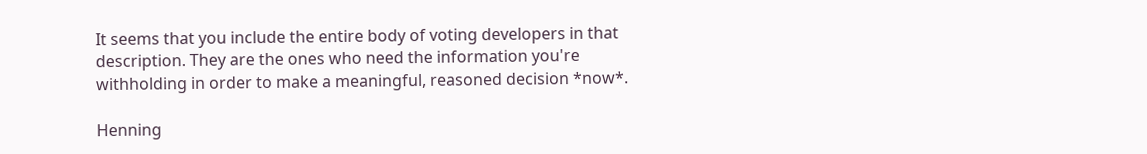It seems that you include the entire body of voting developers in that
description. They are the ones who need the information you're
withholding in order to make a meaningful, reasoned decision *now*.

Henning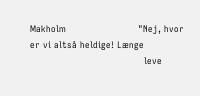Makholm                        "Nej, hvor er vi altså heldige! Længe
                                      leve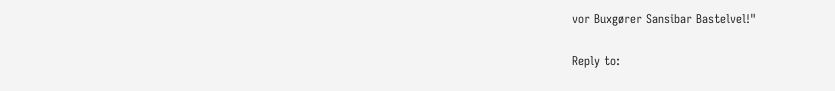vor Buxgører Sansibar Bastelvel!"

Reply to: